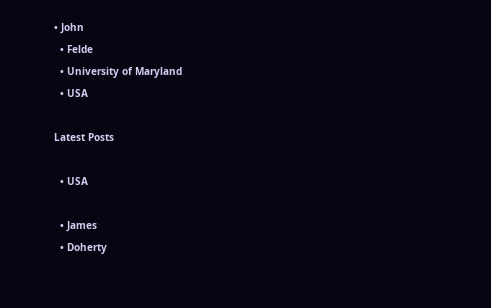• John
  • Felde
  • University of Maryland
  • USA

Latest Posts

  • USA

  • James
  • Doherty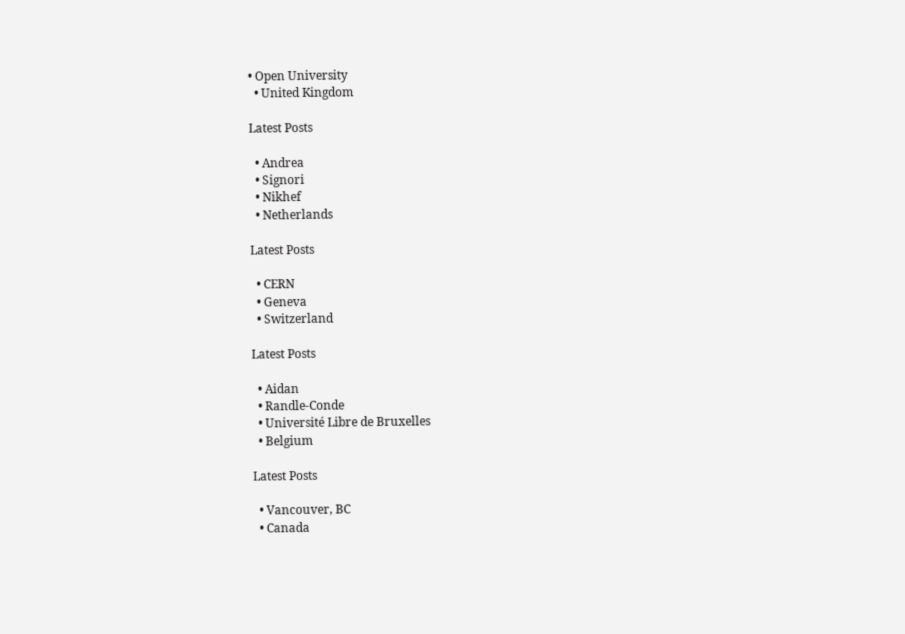• Open University
  • United Kingdom

Latest Posts

  • Andrea
  • Signori
  • Nikhef
  • Netherlands

Latest Posts

  • CERN
  • Geneva
  • Switzerland

Latest Posts

  • Aidan
  • Randle-Conde
  • Université Libre de Bruxelles
  • Belgium

Latest Posts

  • Vancouver, BC
  • Canada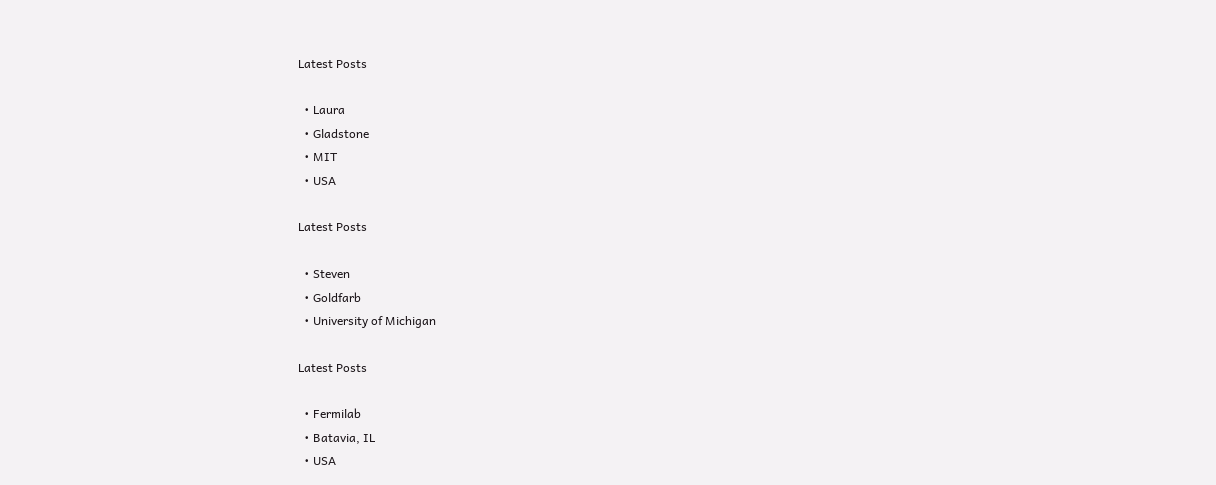Latest Posts

  • Laura
  • Gladstone
  • MIT
  • USA

Latest Posts

  • Steven
  • Goldfarb
  • University of Michigan

Latest Posts

  • Fermilab
  • Batavia, IL
  • USA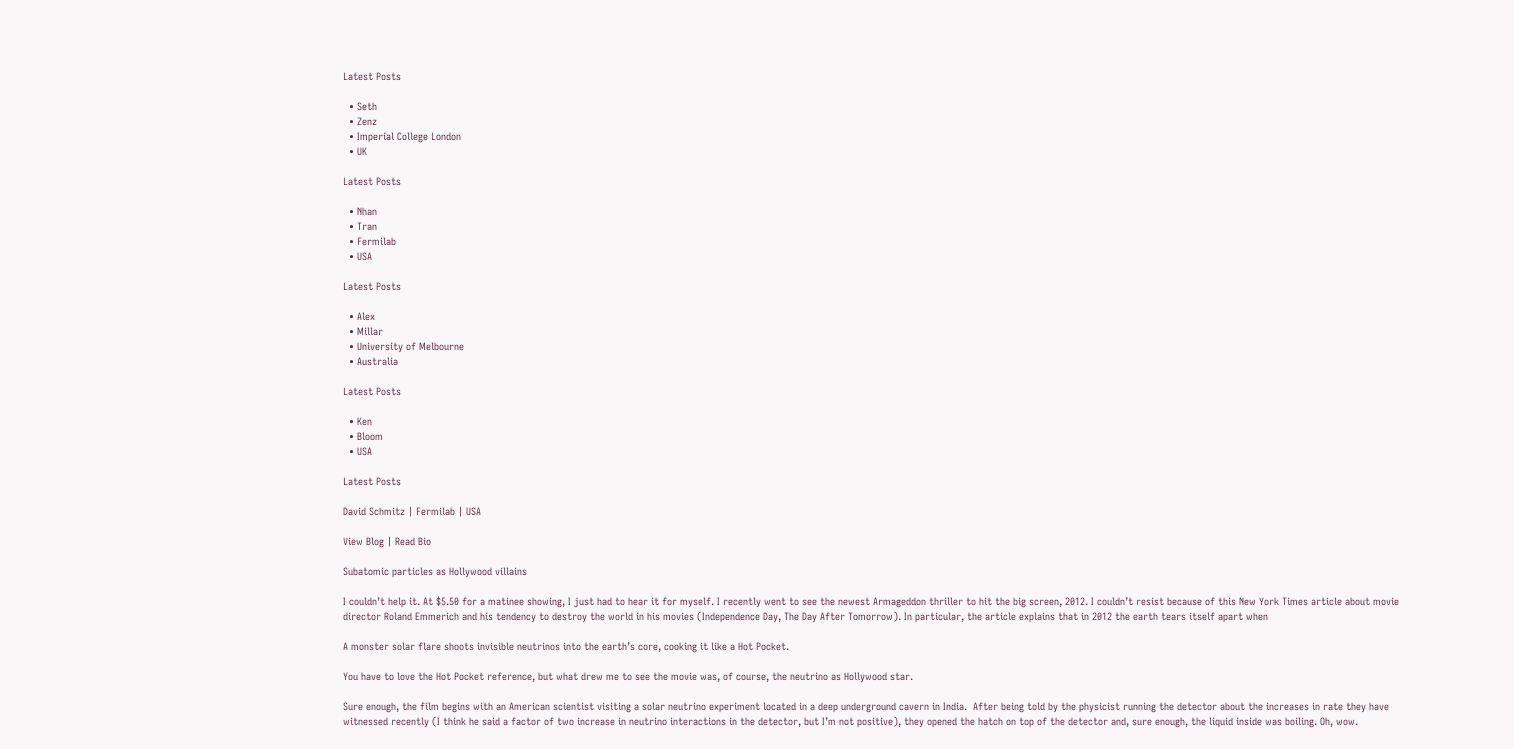Latest Posts

  • Seth
  • Zenz
  • Imperial College London
  • UK

Latest Posts

  • Nhan
  • Tran
  • Fermilab
  • USA

Latest Posts

  • Alex
  • Millar
  • University of Melbourne
  • Australia

Latest Posts

  • Ken
  • Bloom
  • USA

Latest Posts

David Schmitz | Fermilab | USA

View Blog | Read Bio

Subatomic particles as Hollywood villains

I couldn’t help it. At $5.50 for a matinee showing, I just had to hear it for myself. I recently went to see the newest Armageddon thriller to hit the big screen, 2012. I couldn’t resist because of this New York Times article about movie director Roland Emmerich and his tendency to destroy the world in his movies (Independence Day, The Day After Tomorrow). In particular, the article explains that in 2012 the earth tears itself apart when

A monster solar flare shoots invisible neutrinos into the earth’s core, cooking it like a Hot Pocket.

You have to love the Hot Pocket reference, but what drew me to see the movie was, of course, the neutrino as Hollywood star.

Sure enough, the film begins with an American scientist visiting a solar neutrino experiment located in a deep underground cavern in India.  After being told by the physicist running the detector about the increases in rate they have witnessed recently (I think he said a factor of two increase in neutrino interactions in the detector, but I’m not positive), they opened the hatch on top of the detector and, sure enough, the liquid inside was boiling. Oh, wow.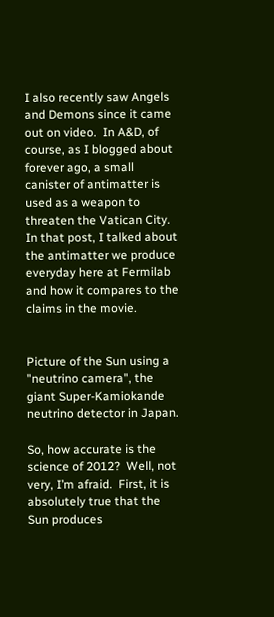I also recently saw Angels and Demons since it came out on video.  In A&D, of course, as I blogged about forever ago, a small canister of antimatter is used as a weapon to threaten the Vatican City.   In that post, I talked about the antimatter we produce everyday here at Fermilab and how it compares to the claims in the movie.


Picture of the Sun using a "neutrino camera", the giant Super-Kamiokande neutrino detector in Japan.

So, how accurate is the science of 2012?  Well, not very, I’m afraid.  First, it is absolutely true that the Sun produces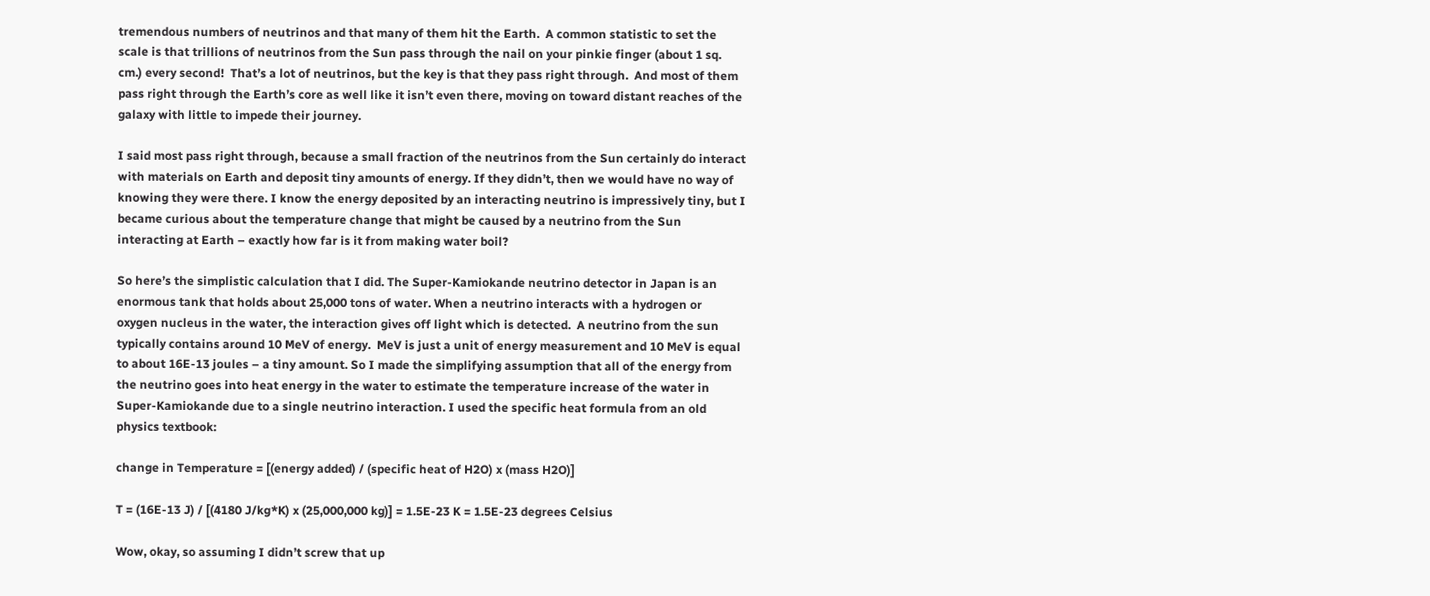tremendous numbers of neutrinos and that many of them hit the Earth.  A common statistic to set the scale is that trillions of neutrinos from the Sun pass through the nail on your pinkie finger (about 1 sq. cm.) every second!  That’s a lot of neutrinos, but the key is that they pass right through.  And most of them pass right through the Earth’s core as well like it isn’t even there, moving on toward distant reaches of the galaxy with little to impede their journey.

I said most pass right through, because a small fraction of the neutrinos from the Sun certainly do interact with materials on Earth and deposit tiny amounts of energy. If they didn’t, then we would have no way of knowing they were there. I know the energy deposited by an interacting neutrino is impressively tiny, but I became curious about the temperature change that might be caused by a neutrino from the Sun interacting at Earth – exactly how far is it from making water boil?

So here’s the simplistic calculation that I did. The Super-Kamiokande neutrino detector in Japan is an enormous tank that holds about 25,000 tons of water. When a neutrino interacts with a hydrogen or oxygen nucleus in the water, the interaction gives off light which is detected.  A neutrino from the sun typically contains around 10 MeV of energy.  MeV is just a unit of energy measurement and 10 MeV is equal to about 16E-13 joules – a tiny amount. So I made the simplifying assumption that all of the energy from the neutrino goes into heat energy in the water to estimate the temperature increase of the water in Super-Kamiokande due to a single neutrino interaction. I used the specific heat formula from an old physics textbook:

change in Temperature = [(energy added) / (specific heat of H2O) x (mass H2O)]

T = (16E-13 J) / [(4180 J/kg*K) x (25,000,000 kg)] = 1.5E-23 K = 1.5E-23 degrees Celsius

Wow, okay, so assuming I didn’t screw that up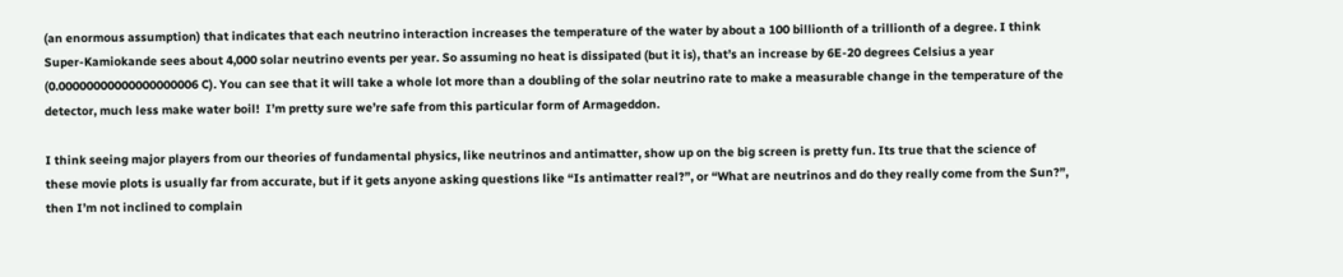(an enormous assumption) that indicates that each neutrino interaction increases the temperature of the water by about a 100 billionth of a trillionth of a degree. I think Super-Kamiokande sees about 4,000 solar neutrino events per year. So assuming no heat is dissipated (but it is), that’s an increase by 6E-20 degrees Celsius a year (0.00000000000000000006 C). You can see that it will take a whole lot more than a doubling of the solar neutrino rate to make a measurable change in the temperature of the detector, much less make water boil!  I’m pretty sure we’re safe from this particular form of Armageddon.

I think seeing major players from our theories of fundamental physics, like neutrinos and antimatter, show up on the big screen is pretty fun. Its true that the science of these movie plots is usually far from accurate, but if it gets anyone asking questions like “Is antimatter real?”, or “What are neutrinos and do they really come from the Sun?”, then I’m not inclined to complain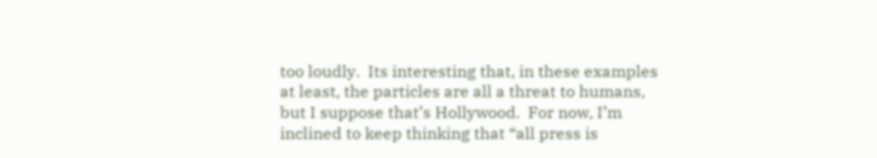too loudly.  Its interesting that, in these examples at least, the particles are all a threat to humans, but I suppose that’s Hollywood.  For now, I’m inclined to keep thinking that “all press is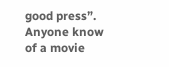good press”.  Anyone know of a movie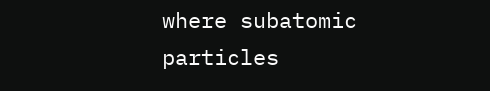where subatomic particles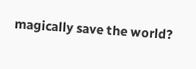magically save the world?